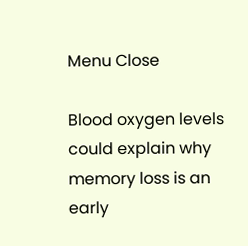Menu Close

Blood oxygen levels could explain why memory loss is an early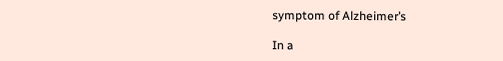symptom of Alzheimer’s

In a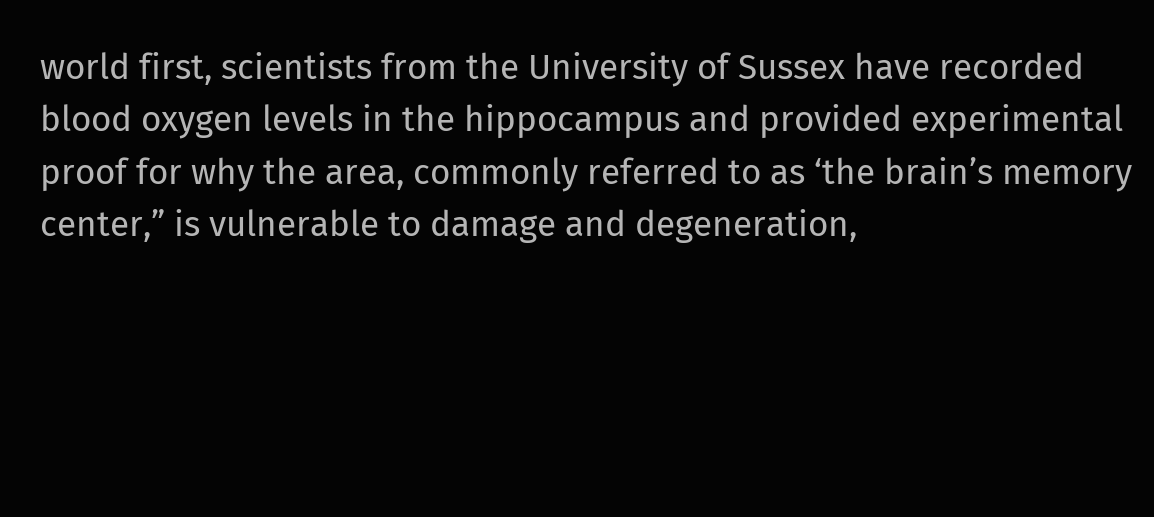world first, scientists from the University of Sussex have recorded blood oxygen levels in the hippocampus and provided experimental proof for why the area, commonly referred to as ‘the brain’s memory center,” is vulnerable to damage and degeneration,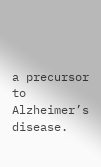a precursor to Alzheimer’s disease.